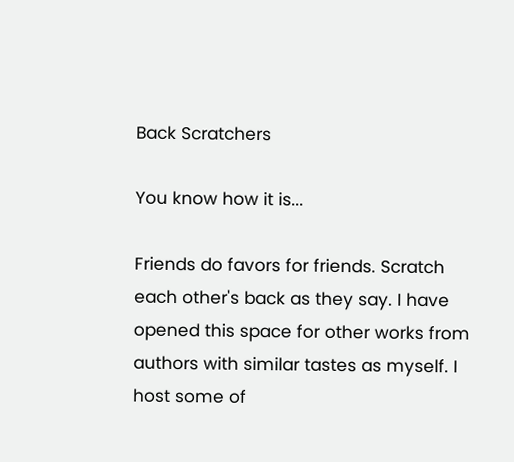Back Scratchers

You know how it is...

Friends do favors for friends. Scratch each other's back as they say. I have opened this space for other works from authors with similar tastes as myself. I host some of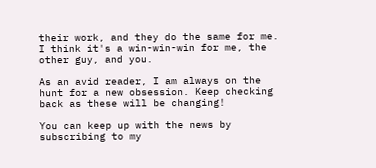their work, and they do the same for me. I think it's a win-win-win for me, the other guy, and you.

As an avid reader, I am always on the hunt for a new obsession. Keep checking back as these will be changing!

You can keep up with the news by subscribing to my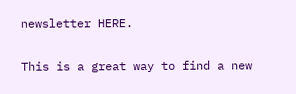newsletter HERE.

This is a great way to find a new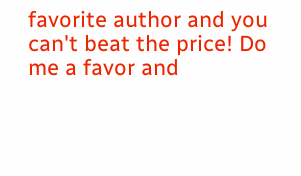favorite author and you can't beat the price! Do me a favor and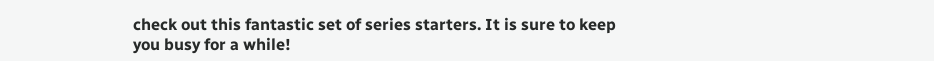check out this fantastic set of series starters. It is sure to keep you busy for a while!